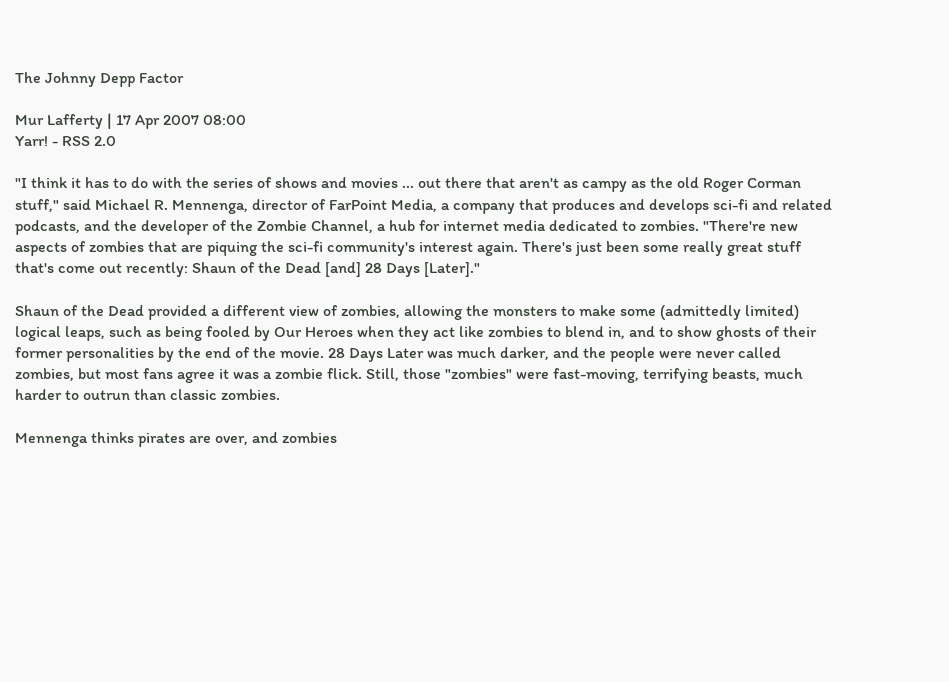The Johnny Depp Factor

Mur Lafferty | 17 Apr 2007 08:00
Yarr! - RSS 2.0

"I think it has to do with the series of shows and movies ... out there that aren't as campy as the old Roger Corman stuff," said Michael R. Mennenga, director of FarPoint Media, a company that produces and develops sci-fi and related podcasts, and the developer of the Zombie Channel, a hub for internet media dedicated to zombies. "There're new aspects of zombies that are piquing the sci-fi community's interest again. There's just been some really great stuff that's come out recently: Shaun of the Dead [and] 28 Days [Later]."

Shaun of the Dead provided a different view of zombies, allowing the monsters to make some (admittedly limited) logical leaps, such as being fooled by Our Heroes when they act like zombies to blend in, and to show ghosts of their former personalities by the end of the movie. 28 Days Later was much darker, and the people were never called zombies, but most fans agree it was a zombie flick. Still, those "zombies" were fast-moving, terrifying beasts, much harder to outrun than classic zombies.

Mennenga thinks pirates are over, and zombies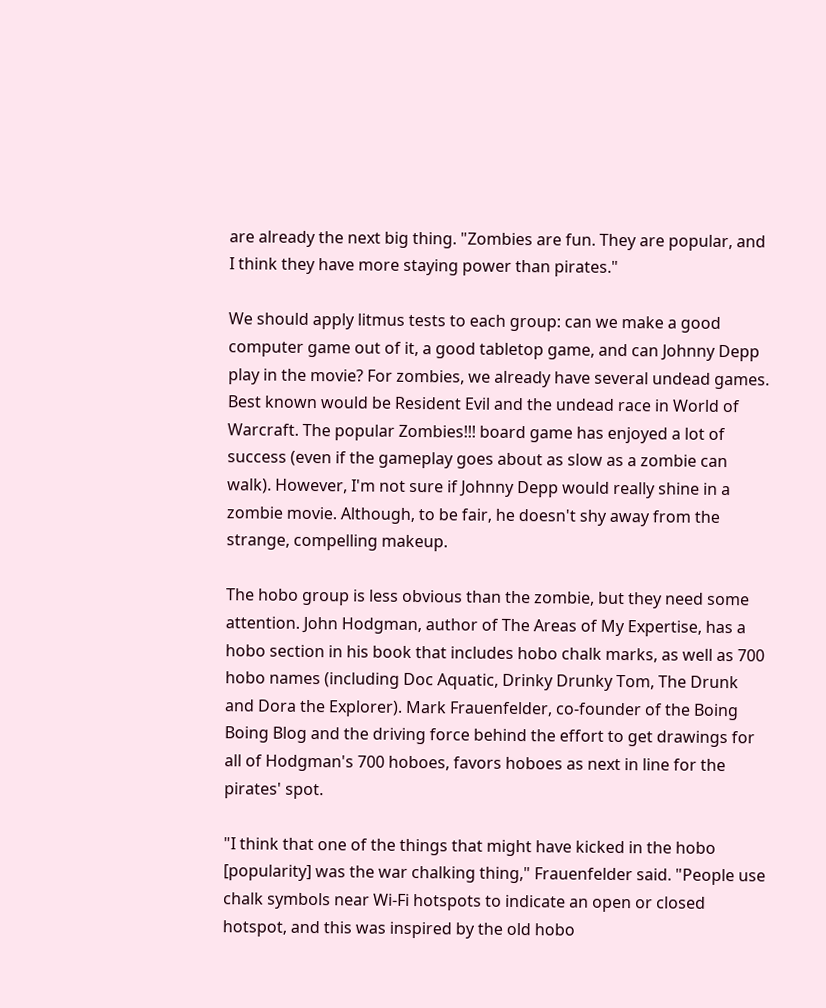are already the next big thing. "Zombies are fun. They are popular, and I think they have more staying power than pirates."

We should apply litmus tests to each group: can we make a good computer game out of it, a good tabletop game, and can Johnny Depp play in the movie? For zombies, we already have several undead games. Best known would be Resident Evil and the undead race in World of Warcraft. The popular Zombies!!! board game has enjoyed a lot of success (even if the gameplay goes about as slow as a zombie can walk). However, I'm not sure if Johnny Depp would really shine in a zombie movie. Although, to be fair, he doesn't shy away from the strange, compelling makeup.

The hobo group is less obvious than the zombie, but they need some attention. John Hodgman, author of The Areas of My Expertise, has a hobo section in his book that includes hobo chalk marks, as well as 700 hobo names (including Doc Aquatic, Drinky Drunky Tom, The Drunk and Dora the Explorer). Mark Frauenfelder, co-founder of the Boing Boing Blog and the driving force behind the effort to get drawings for all of Hodgman's 700 hoboes, favors hoboes as next in line for the pirates' spot.

"I think that one of the things that might have kicked in the hobo [popularity] was the war chalking thing," Frauenfelder said. "People use chalk symbols near Wi-Fi hotspots to indicate an open or closed hotspot, and this was inspired by the old hobo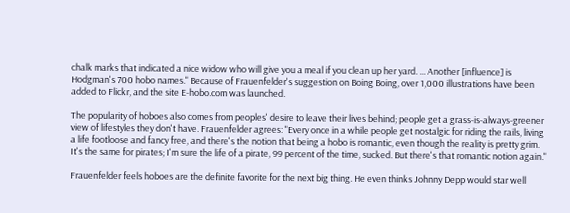chalk marks that indicated a nice widow who will give you a meal if you clean up her yard. ... Another [influence] is Hodgman's 700 hobo names." Because of Frauenfelder's suggestion on Boing Boing, over 1,000 illustrations have been added to Flickr, and the site E-hobo.com was launched.

The popularity of hoboes also comes from peoples' desire to leave their lives behind; people get a grass-is-always-greener view of lifestyles they don't have. Frauenfelder agrees: "Every once in a while people get nostalgic for riding the rails, living a life footloose and fancy free, and there's the notion that being a hobo is romantic, even though the reality is pretty grim. It's the same for pirates; I'm sure the life of a pirate, 99 percent of the time, sucked. But there's that romantic notion again."

Frauenfelder feels hoboes are the definite favorite for the next big thing. He even thinks Johnny Depp would star well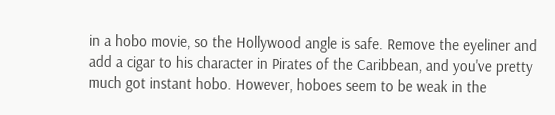in a hobo movie, so the Hollywood angle is safe. Remove the eyeliner and add a cigar to his character in Pirates of the Caribbean, and you've pretty much got instant hobo. However, hoboes seem to be weak in the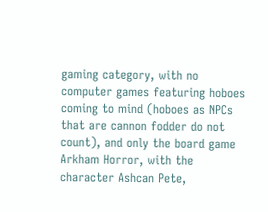gaming category, with no computer games featuring hoboes coming to mind (hoboes as NPCs that are cannon fodder do not count), and only the board game Arkham Horror, with the character Ashcan Pete,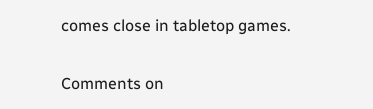comes close in tabletop games.

Comments on